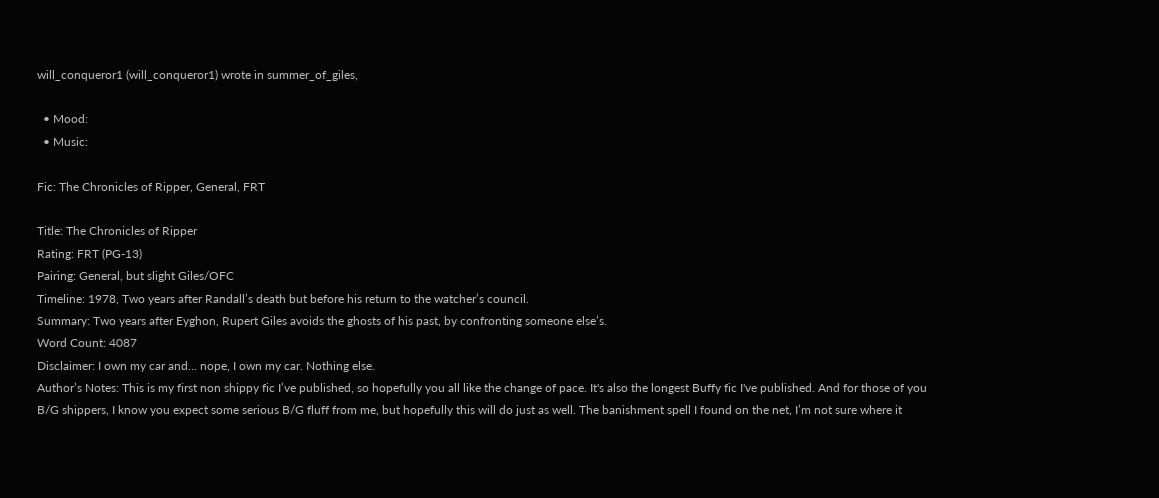will_conqueror1 (will_conqueror1) wrote in summer_of_giles,

  • Mood:
  • Music:

Fic: The Chronicles of Ripper, General, FRT

Title: The Chronicles of Ripper
Rating: FRT (PG-13)
Pairing: General, but slight Giles/OFC
Timeline: 1978, Two years after Randall’s death but before his return to the watcher’s council.
Summary: Two years after Eyghon, Rupert Giles avoids the ghosts of his past, by confronting someone else’s.
Word Count: 4087
Disclaimer: I own my car and… nope, I own my car. Nothing else.
Author’s Notes: This is my first non shippy fic I’ve published, so hopefully you all like the change of pace. It's also the longest Buffy fic I've published. And for those of you B/G shippers, I know you expect some serious B/G fluff from me, but hopefully this will do just as well. The banishment spell I found on the net, I’m not sure where it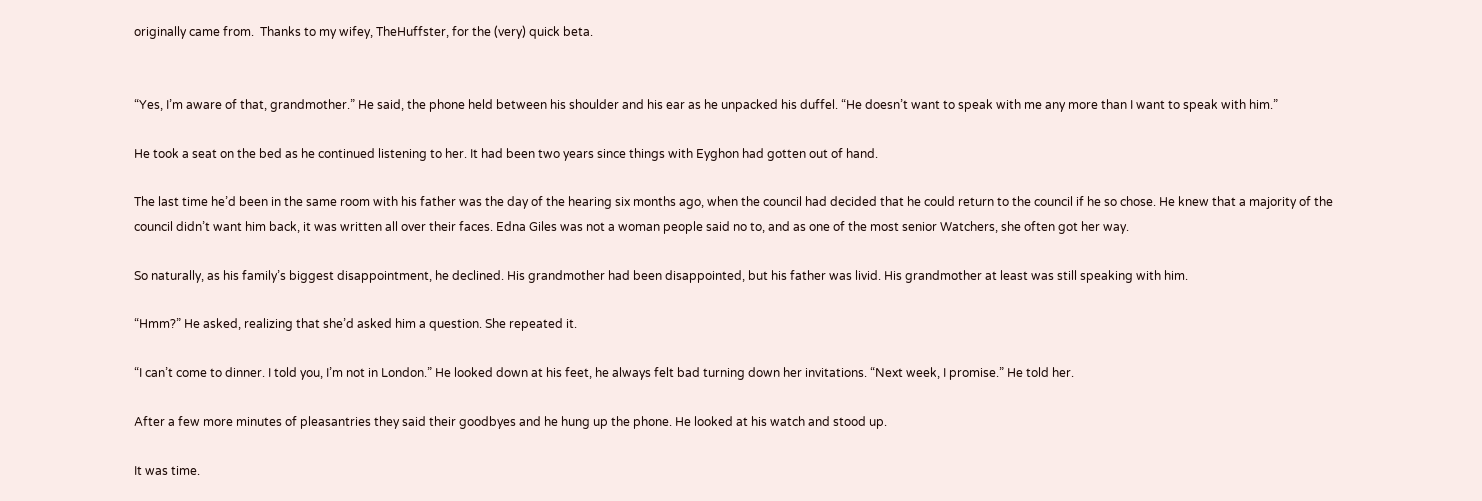originally came from.  Thanks to my wifey, TheHuffster, for the (very) quick beta.


“Yes, I’m aware of that, grandmother.” He said, the phone held between his shoulder and his ear as he unpacked his duffel. “He doesn’t want to speak with me any more than I want to speak with him.”

He took a seat on the bed as he continued listening to her. It had been two years since things with Eyghon had gotten out of hand.

The last time he’d been in the same room with his father was the day of the hearing six months ago, when the council had decided that he could return to the council if he so chose. He knew that a majority of the council didn’t want him back, it was written all over their faces. Edna Giles was not a woman people said no to, and as one of the most senior Watchers, she often got her way.

So naturally, as his family’s biggest disappointment, he declined. His grandmother had been disappointed, but his father was livid. His grandmother at least was still speaking with him.

“Hmm?” He asked, realizing that she’d asked him a question. She repeated it.

“I can’t come to dinner. I told you, I’m not in London.” He looked down at his feet, he always felt bad turning down her invitations. “Next week, I promise.” He told her.

After a few more minutes of pleasantries they said their goodbyes and he hung up the phone. He looked at his watch and stood up.

It was time.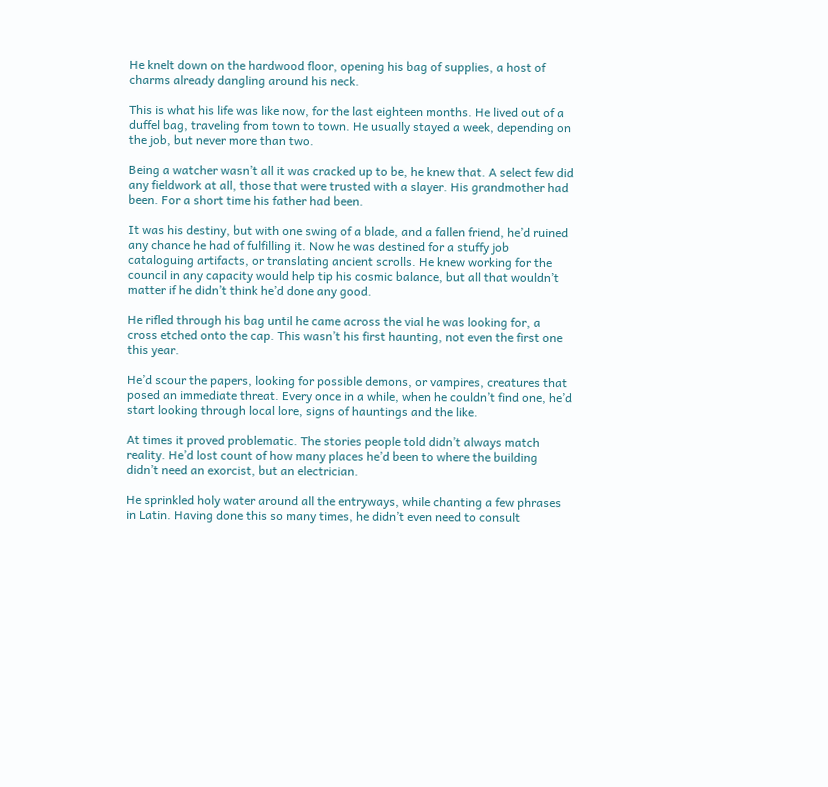He knelt down on the hardwood floor, opening his bag of supplies, a host of charms already dangling around his neck.

This is what his life was like now, for the last eighteen months. He lived out of a duffel bag, traveling from town to town. He usually stayed a week, depending on the job, but never more than two.

Being a watcher wasn’t all it was cracked up to be, he knew that. A select few did any fieldwork at all, those that were trusted with a slayer. His grandmother had been. For a short time his father had been.

It was his destiny, but with one swing of a blade, and a fallen friend, he’d ruined any chance he had of fulfilling it. Now he was destined for a stuffy job cataloguing artifacts, or translating ancient scrolls. He knew working for the council in any capacity would help tip his cosmic balance, but all that wouldn’t matter if he didn’t think he’d done any good.

He rifled through his bag until he came across the vial he was looking for, a cross etched onto the cap. This wasn’t his first haunting, not even the first one this year.

He’d scour the papers, looking for possible demons, or vampires, creatures that posed an immediate threat. Every once in a while, when he couldn’t find one, he’d start looking through local lore, signs of hauntings and the like.

At times it proved problematic. The stories people told didn’t always match reality. He’d lost count of how many places he’d been to where the building didn’t need an exorcist, but an electrician.

He sprinkled holy water around all the entryways, while chanting a few phrases in Latin. Having done this so many times, he didn’t even need to consult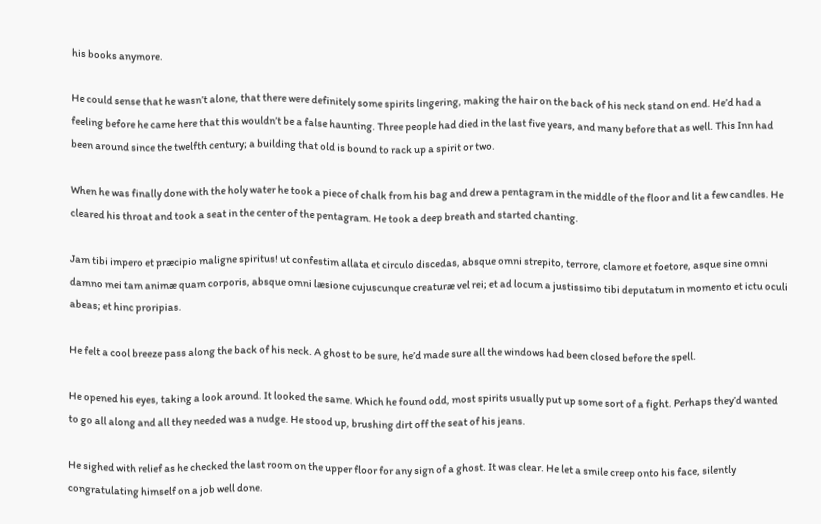his books anymore.

He could sense that he wasn’t alone, that there were definitely some spirits lingering, making the hair on the back of his neck stand on end. He’d had a feeling before he came here that this wouldn’t be a false haunting. Three people had died in the last five years, and many before that as well. This Inn had been around since the twelfth century; a building that old is bound to rack up a spirit or two.

When he was finally done with the holy water he took a piece of chalk from his bag and drew a pentagram in the middle of the floor and lit a few candles. He cleared his throat and took a seat in the center of the pentagram. He took a deep breath and started chanting.

Jam tibi impero et præcipio maligne spiritus! ut confestim allata et circulo discedas, absque omni strepito, terrore, clamore et foetore, asque sine omni damno mei tam animæ quam corporis, absque omni læsione cujuscunque creaturæ vel rei; et ad locum a justissimo tibi deputatum in momento et ictu oculi abeas; et hinc proripias.

He felt a cool breeze pass along the back of his neck. A ghost to be sure, he’d made sure all the windows had been closed before the spell.

He opened his eyes, taking a look around. It looked the same. Which he found odd, most spirits usually put up some sort of a fight. Perhaps they’d wanted to go all along and all they needed was a nudge. He stood up, brushing dirt off the seat of his jeans.

He sighed with relief as he checked the last room on the upper floor for any sign of a ghost. It was clear. He let a smile creep onto his face, silently congratulating himself on a job well done.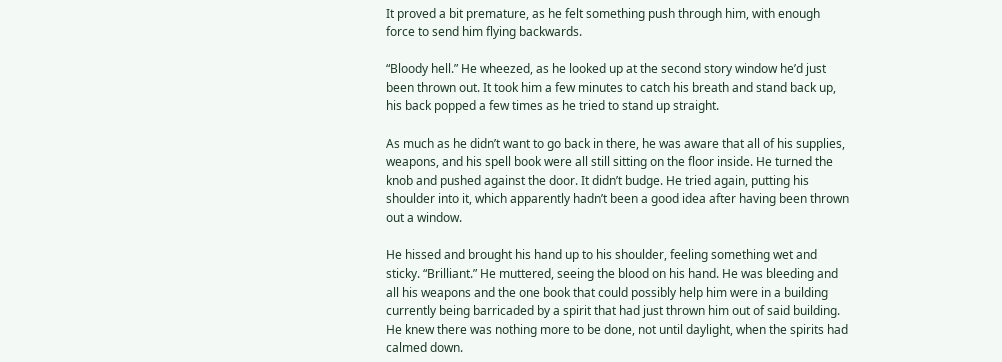It proved a bit premature, as he felt something push through him, with enough force to send him flying backwards.

“Bloody hell.” He wheezed, as he looked up at the second story window he’d just been thrown out. It took him a few minutes to catch his breath and stand back up, his back popped a few times as he tried to stand up straight.

As much as he didn’t want to go back in there, he was aware that all of his supplies, weapons, and his spell book were all still sitting on the floor inside. He turned the knob and pushed against the door. It didn’t budge. He tried again, putting his shoulder into it, which apparently hadn’t been a good idea after having been thrown out a window.

He hissed and brought his hand up to his shoulder, feeling something wet and sticky. “Brilliant.” He muttered, seeing the blood on his hand. He was bleeding and all his weapons and the one book that could possibly help him were in a building currently being barricaded by a spirit that had just thrown him out of said building. He knew there was nothing more to be done, not until daylight, when the spirits had calmed down.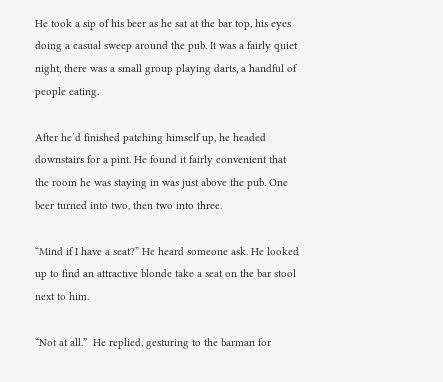He took a sip of his beer as he sat at the bar top, his eyes doing a casual sweep around the pub. It was a fairly quiet night, there was a small group playing darts, a handful of people eating.

After he’d finished patching himself up, he headed downstairs for a pint. He found it fairly convenient that the room he was staying in was just above the pub. One beer turned into two, then two into three.

“Mind if I have a seat?” He heard someone ask. He looked up to find an attractive blonde take a seat on the bar stool next to him.

“Not at all.”  He replied, gesturing to the barman for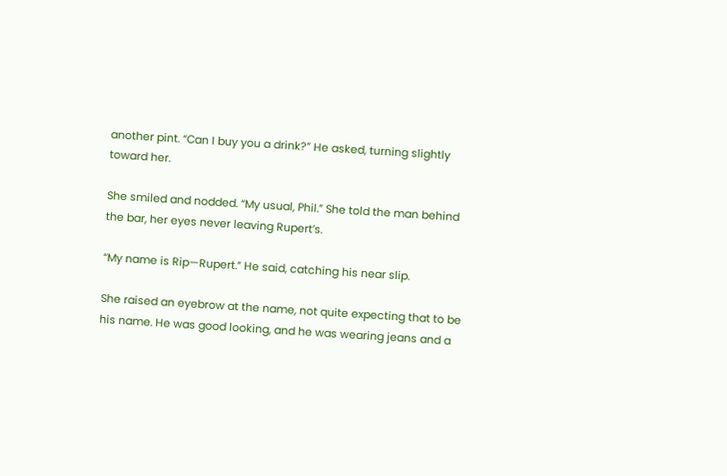another pint. “Can I buy you a drink?” He asked, turning slightly toward her.

She smiled and nodded. “My usual, Phil.” She told the man behind the bar, her eyes never leaving Rupert’s.

“My name is Rip—Rupert.” He said, catching his near slip.

She raised an eyebrow at the name, not quite expecting that to be his name. He was good looking, and he was wearing jeans and a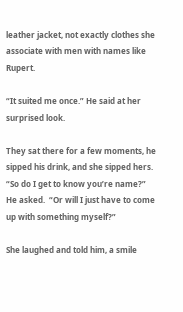leather jacket, not exactly clothes she associate with men with names like Rupert.

“It suited me once.” He said at her surprised look.

They sat there for a few moments, he sipped his drink, and she sipped hers. “So do I get to know you’re name?” He asked.  “Or will I just have to come up with something myself?”

She laughed and told him, a smile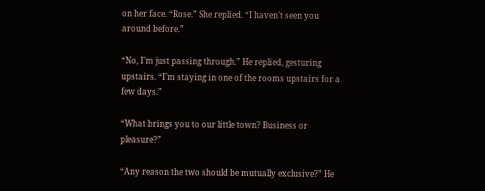on her face. “Rose.” She replied. “I haven’t seen you around before.”

“No, I’m just passing through.” He replied, gesturing upstairs. “I’m staying in one of the rooms upstairs for a few days.”

“What brings you to our little town? Business or pleasure?”

“Any reason the two should be mutually exclusive?” He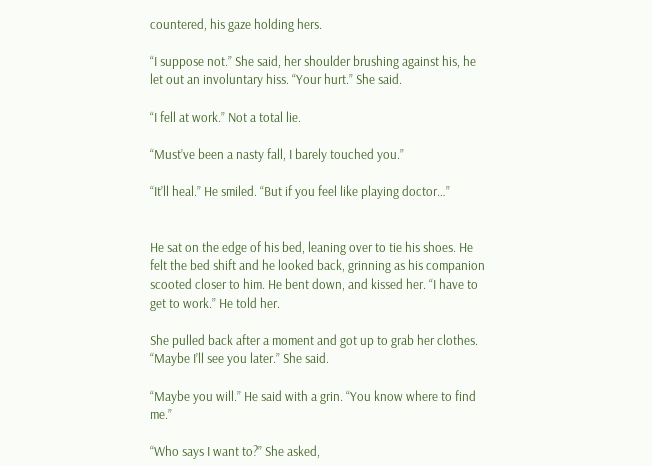countered, his gaze holding hers.

“I suppose not.” She said, her shoulder brushing against his, he let out an involuntary hiss. “Your hurt.” She said.

“I fell at work.” Not a total lie.

“Must’ve been a nasty fall, I barely touched you.”

“It’ll heal.” He smiled. “But if you feel like playing doctor…”


He sat on the edge of his bed, leaning over to tie his shoes. He felt the bed shift and he looked back, grinning as his companion scooted closer to him. He bent down, and kissed her. “I have to get to work.” He told her.

She pulled back after a moment and got up to grab her clothes. “Maybe I’ll see you later.” She said.

“Maybe you will.” He said with a grin. “You know where to find me.”

“Who says I want to?” She asked,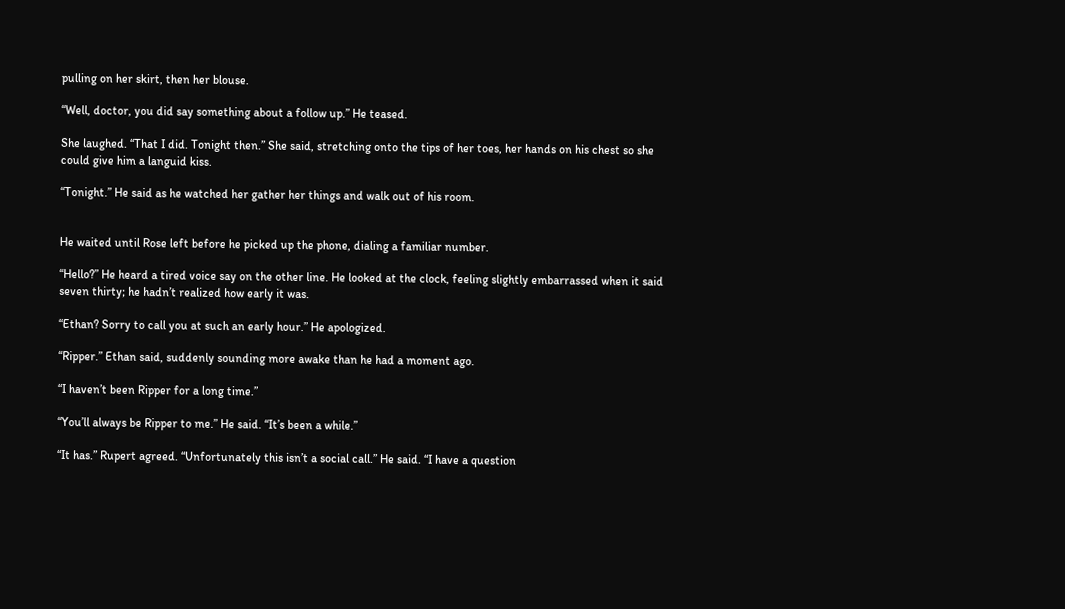pulling on her skirt, then her blouse.

“Well, doctor, you did say something about a follow up.” He teased.

She laughed. “That I did. Tonight then.” She said, stretching onto the tips of her toes, her hands on his chest so she could give him a languid kiss.

“Tonight.” He said as he watched her gather her things and walk out of his room.


He waited until Rose left before he picked up the phone, dialing a familiar number.

“Hello?” He heard a tired voice say on the other line. He looked at the clock, feeling slightly embarrassed when it said seven thirty; he hadn’t realized how early it was.

“Ethan? Sorry to call you at such an early hour.” He apologized.

“Ripper.” Ethan said, suddenly sounding more awake than he had a moment ago.

“I haven’t been Ripper for a long time.”

“You’ll always be Ripper to me.” He said. “It’s been a while.”

“It has.” Rupert agreed. “Unfortunately this isn’t a social call.” He said. “I have a question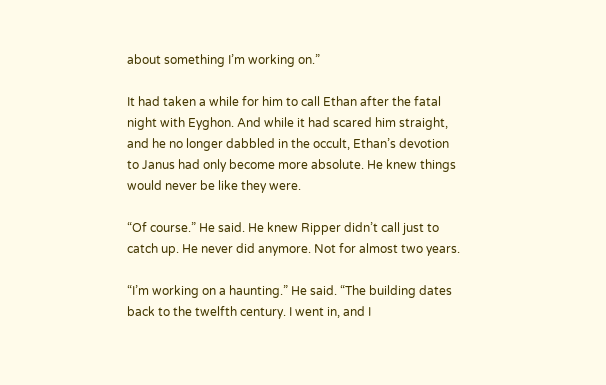about something I’m working on.”

It had taken a while for him to call Ethan after the fatal night with Eyghon. And while it had scared him straight, and he no longer dabbled in the occult, Ethan’s devotion to Janus had only become more absolute. He knew things would never be like they were.

“Of course.” He said. He knew Ripper didn’t call just to catch up. He never did anymore. Not for almost two years.

“I’m working on a haunting.” He said. “The building dates back to the twelfth century. I went in, and I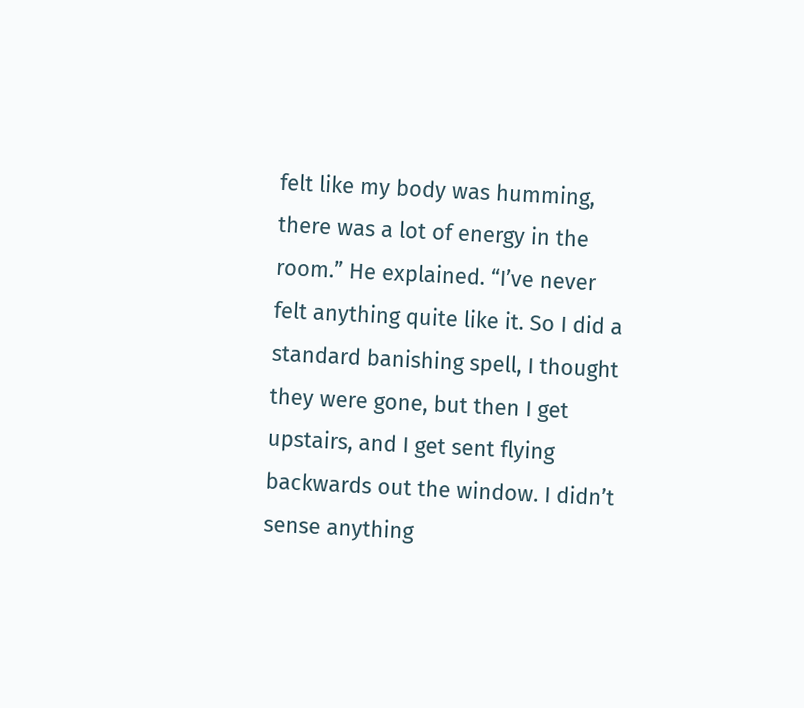felt like my body was humming, there was a lot of energy in the room.” He explained. “I’ve never felt anything quite like it. So I did a standard banishing spell, I thought they were gone, but then I get upstairs, and I get sent flying backwards out the window. I didn’t sense anything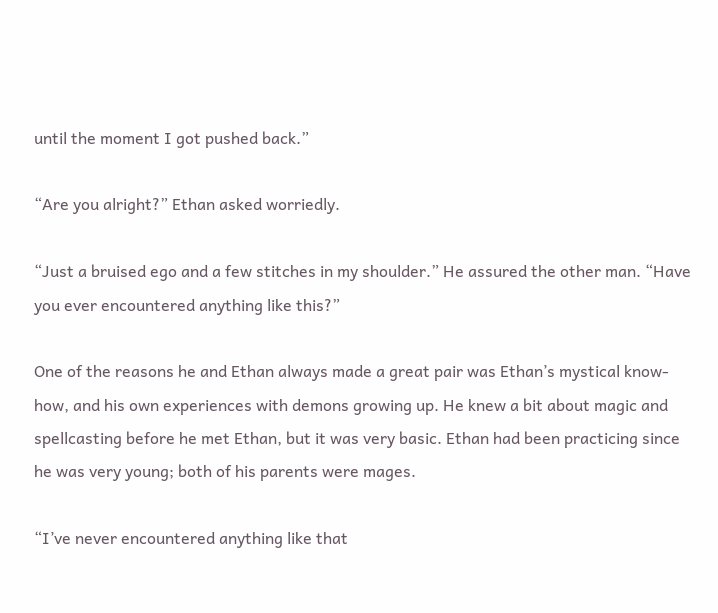until the moment I got pushed back.”

“Are you alright?” Ethan asked worriedly.

“Just a bruised ego and a few stitches in my shoulder.” He assured the other man. “Have you ever encountered anything like this?”

One of the reasons he and Ethan always made a great pair was Ethan’s mystical know-how, and his own experiences with demons growing up. He knew a bit about magic and spellcasting before he met Ethan, but it was very basic. Ethan had been practicing since he was very young; both of his parents were mages.

“I’ve never encountered anything like that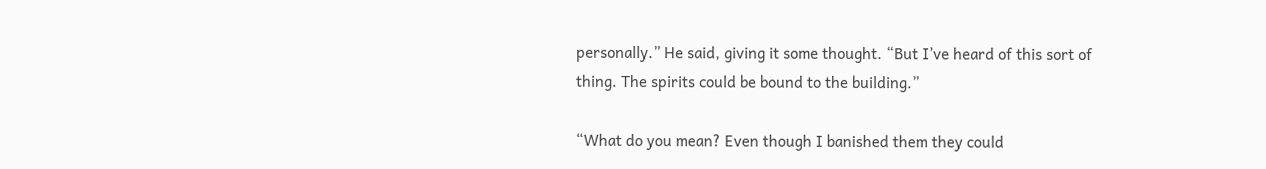personally.” He said, giving it some thought. “But I’ve heard of this sort of thing. The spirits could be bound to the building.”

“What do you mean? Even though I banished them they could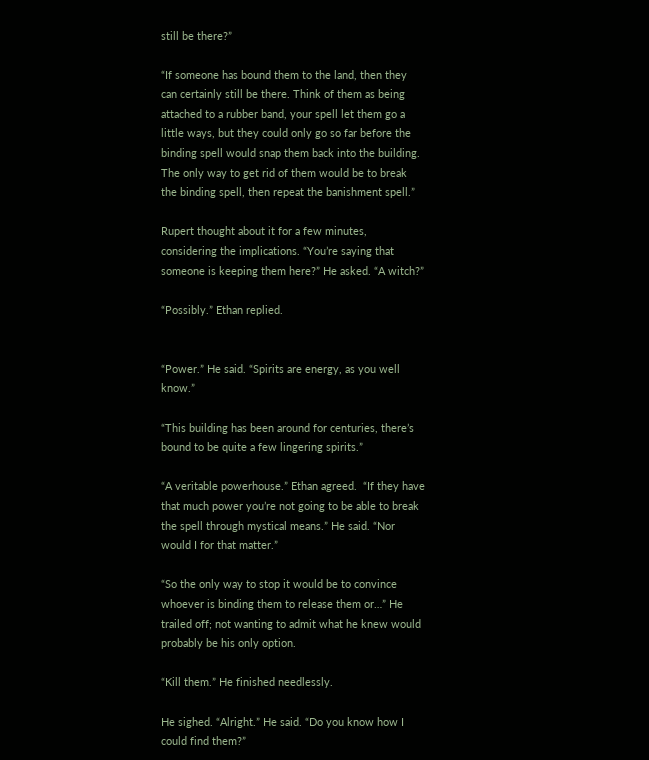still be there?”

“If someone has bound them to the land, then they can certainly still be there. Think of them as being attached to a rubber band, your spell let them go a little ways, but they could only go so far before the binding spell would snap them back into the building. The only way to get rid of them would be to break the binding spell, then repeat the banishment spell.”

Rupert thought about it for a few minutes, considering the implications. “You’re saying that someone is keeping them here?” He asked. “A witch?”

“Possibly.” Ethan replied.


“Power.” He said. “Spirits are energy, as you well know.”

“This building has been around for centuries, there’s bound to be quite a few lingering spirits.”

“A veritable powerhouse.” Ethan agreed.  “If they have that much power you’re not going to be able to break the spell through mystical means.” He said. “Nor would I for that matter.”

“So the only way to stop it would be to convince whoever is binding them to release them or…” He trailed off; not wanting to admit what he knew would probably be his only option.

“Kill them.” He finished needlessly.

He sighed. “Alright.” He said. “Do you know how I could find them?”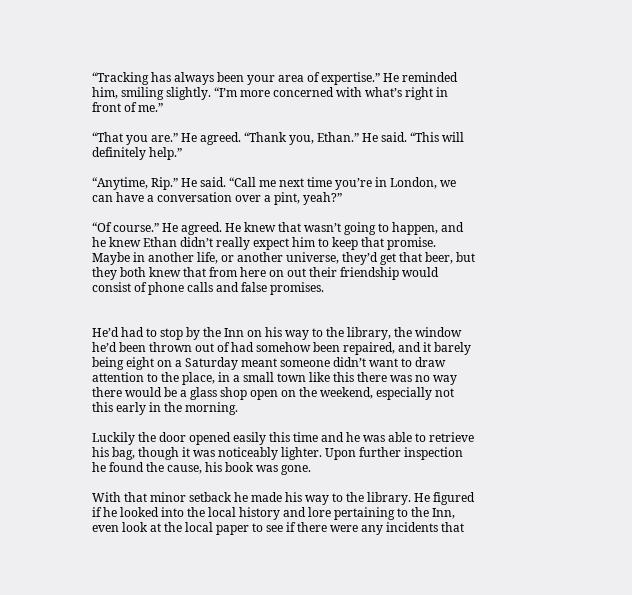“Tracking has always been your area of expertise.” He reminded him, smiling slightly. “I’m more concerned with what’s right in front of me.”

“That you are.” He agreed. “Thank you, Ethan.” He said. “This will definitely help.”

“Anytime, Rip.” He said. “Call me next time you’re in London, we can have a conversation over a pint, yeah?”

“Of course.” He agreed. He knew that wasn’t going to happen, and he knew Ethan didn’t really expect him to keep that promise. Maybe in another life, or another universe, they’d get that beer, but they both knew that from here on out their friendship would consist of phone calls and false promises.


He’d had to stop by the Inn on his way to the library, the window he’d been thrown out of had somehow been repaired, and it barely being eight on a Saturday meant someone didn’t want to draw attention to the place, in a small town like this there was no way there would be a glass shop open on the weekend, especially not this early in the morning.

Luckily the door opened easily this time and he was able to retrieve his bag, though it was noticeably lighter. Upon further inspection he found the cause, his book was gone.

With that minor setback he made his way to the library. He figured if he looked into the local history and lore pertaining to the Inn, even look at the local paper to see if there were any incidents that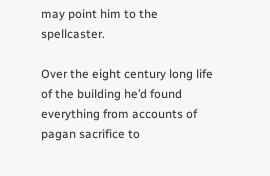may point him to the spellcaster.

Over the eight century long life of the building he’d found everything from accounts of pagan sacrifice to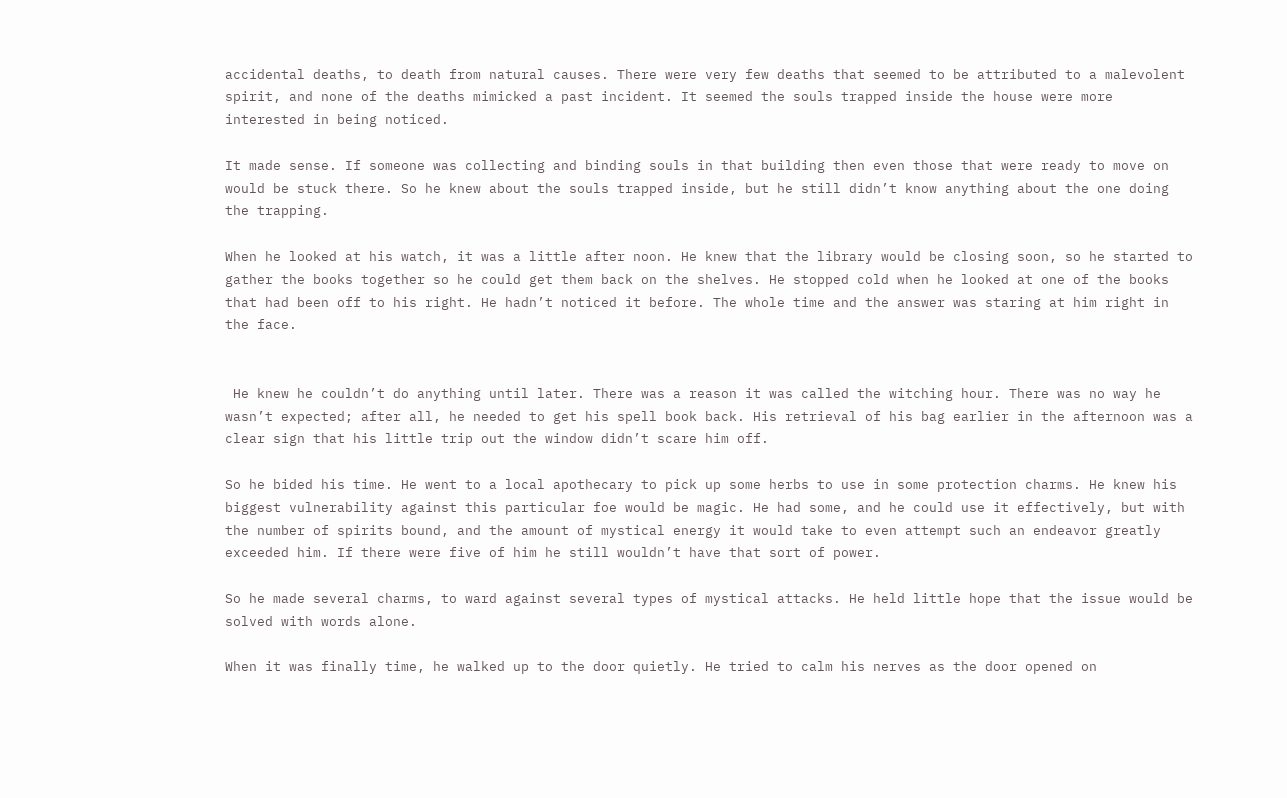accidental deaths, to death from natural causes. There were very few deaths that seemed to be attributed to a malevolent spirit, and none of the deaths mimicked a past incident. It seemed the souls trapped inside the house were more interested in being noticed.

It made sense. If someone was collecting and binding souls in that building then even those that were ready to move on would be stuck there. So he knew about the souls trapped inside, but he still didn’t know anything about the one doing the trapping.

When he looked at his watch, it was a little after noon. He knew that the library would be closing soon, so he started to gather the books together so he could get them back on the shelves. He stopped cold when he looked at one of the books that had been off to his right. He hadn’t noticed it before. The whole time and the answer was staring at him right in the face.


 He knew he couldn’t do anything until later. There was a reason it was called the witching hour. There was no way he wasn’t expected; after all, he needed to get his spell book back. His retrieval of his bag earlier in the afternoon was a clear sign that his little trip out the window didn’t scare him off.

So he bided his time. He went to a local apothecary to pick up some herbs to use in some protection charms. He knew his biggest vulnerability against this particular foe would be magic. He had some, and he could use it effectively, but with the number of spirits bound, and the amount of mystical energy it would take to even attempt such an endeavor greatly exceeded him. If there were five of him he still wouldn’t have that sort of power.

So he made several charms, to ward against several types of mystical attacks. He held little hope that the issue would be solved with words alone.

When it was finally time, he walked up to the door quietly. He tried to calm his nerves as the door opened on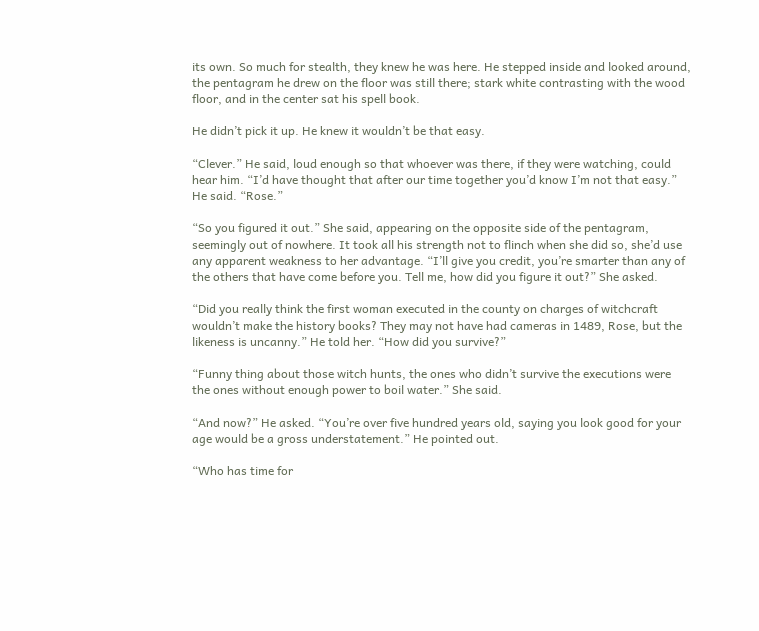its own. So much for stealth, they knew he was here. He stepped inside and looked around, the pentagram he drew on the floor was still there; stark white contrasting with the wood floor, and in the center sat his spell book.

He didn’t pick it up. He knew it wouldn’t be that easy.

“Clever.” He said, loud enough so that whoever was there, if they were watching, could hear him. “I’d have thought that after our time together you’d know I’m not that easy.” He said. “Rose.”

“So you figured it out.” She said, appearing on the opposite side of the pentagram, seemingly out of nowhere. It took all his strength not to flinch when she did so, she’d use any apparent weakness to her advantage. “I’ll give you credit, you’re smarter than any of the others that have come before you. Tell me, how did you figure it out?” She asked.

“Did you really think the first woman executed in the county on charges of witchcraft wouldn’t make the history books? They may not have had cameras in 1489, Rose, but the likeness is uncanny.” He told her. “How did you survive?”

“Funny thing about those witch hunts, the ones who didn’t survive the executions were the ones without enough power to boil water.” She said.

“And now?” He asked. “You’re over five hundred years old, saying you look good for your age would be a gross understatement.” He pointed out.

“Who has time for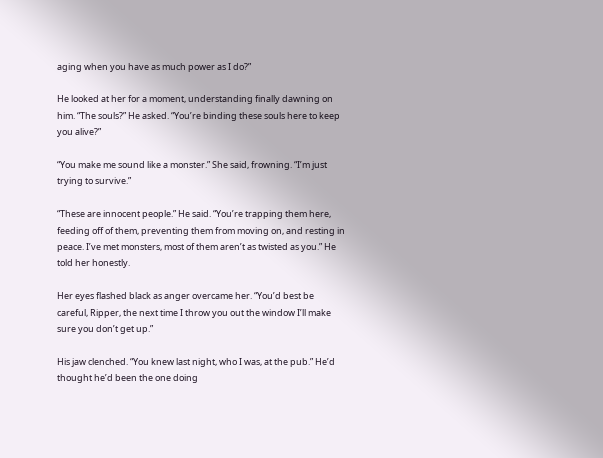aging when you have as much power as I do?”

He looked at her for a moment, understanding finally dawning on him. “The souls?” He asked. “You’re binding these souls here to keep you alive?”

“You make me sound like a monster.” She said, frowning. “I’m just trying to survive.”

“These are innocent people.” He said. “You’re trapping them here, feeding off of them, preventing them from moving on, and resting in peace. I’ve met monsters, most of them aren’t as twisted as you.” He told her honestly.

Her eyes flashed black as anger overcame her. “You’d best be careful, Ripper, the next time I throw you out the window I’ll make sure you don’t get up.”

His jaw clenched. “You knew last night, who I was, at the pub.” He’d thought he’d been the one doing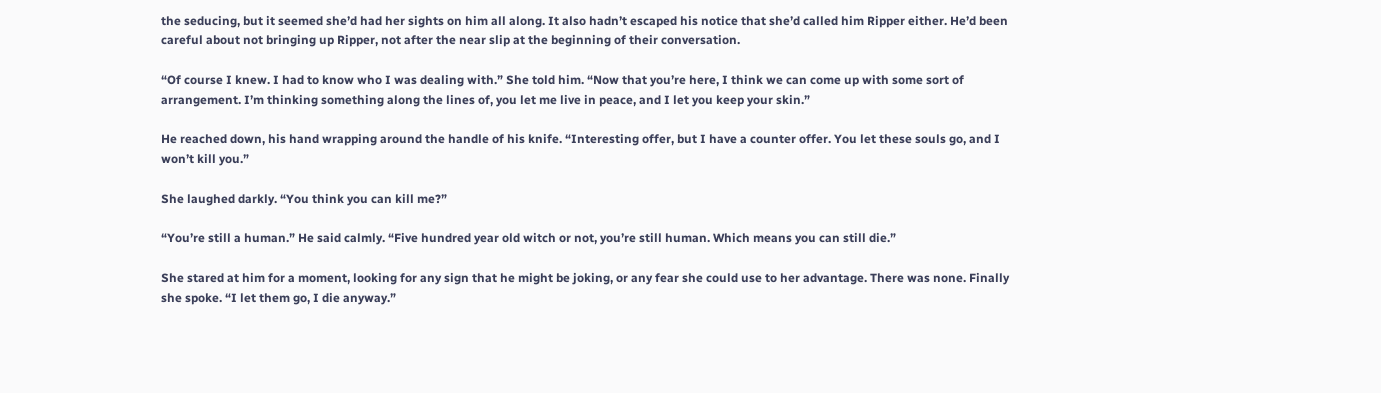the seducing, but it seemed she’d had her sights on him all along. It also hadn’t escaped his notice that she’d called him Ripper either. He’d been careful about not bringing up Ripper, not after the near slip at the beginning of their conversation.

“Of course I knew. I had to know who I was dealing with.” She told him. “Now that you’re here, I think we can come up with some sort of arrangement. I’m thinking something along the lines of, you let me live in peace, and I let you keep your skin.”

He reached down, his hand wrapping around the handle of his knife. “Interesting offer, but I have a counter offer. You let these souls go, and I won’t kill you.”

She laughed darkly. “You think you can kill me?”

“You’re still a human.” He said calmly. “Five hundred year old witch or not, you’re still human. Which means you can still die.”

She stared at him for a moment, looking for any sign that he might be joking, or any fear she could use to her advantage. There was none. Finally she spoke. “I let them go, I die anyway.”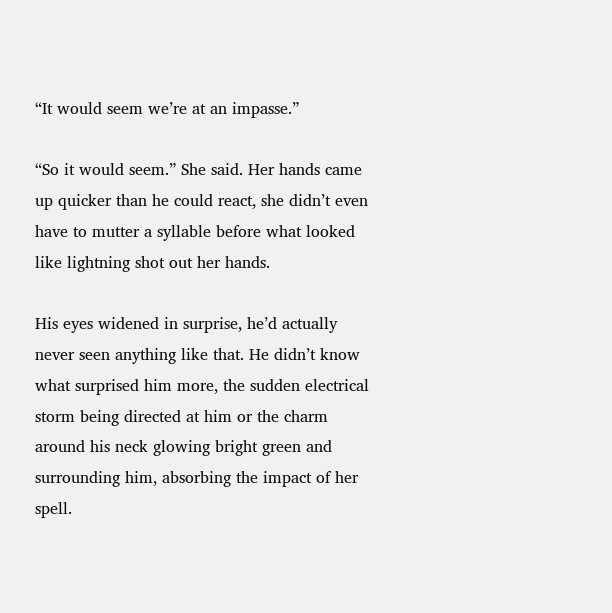“It would seem we’re at an impasse.”

“So it would seem.” She said. Her hands came up quicker than he could react, she didn’t even have to mutter a syllable before what looked like lightning shot out her hands.

His eyes widened in surprise, he’d actually never seen anything like that. He didn’t know what surprised him more, the sudden electrical storm being directed at him or the charm around his neck glowing bright green and surrounding him, absorbing the impact of her spell.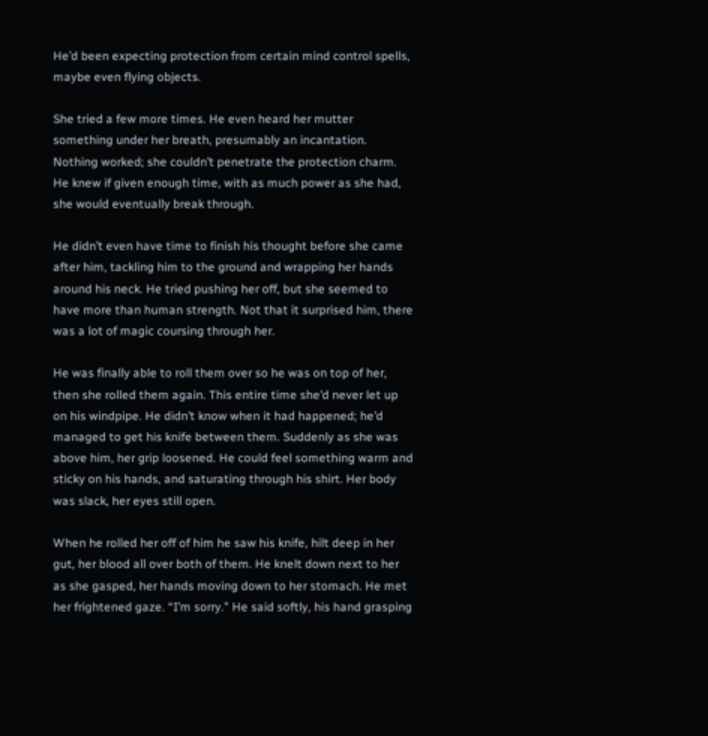He’d been expecting protection from certain mind control spells, maybe even flying objects.

She tried a few more times. He even heard her mutter something under her breath, presumably an incantation. Nothing worked; she couldn’t penetrate the protection charm. He knew if given enough time, with as much power as she had, she would eventually break through.

He didn’t even have time to finish his thought before she came after him, tackling him to the ground and wrapping her hands around his neck. He tried pushing her off, but she seemed to have more than human strength. Not that it surprised him, there was a lot of magic coursing through her.

He was finally able to roll them over so he was on top of her, then she rolled them again. This entire time she’d never let up on his windpipe. He didn’t know when it had happened; he’d managed to get his knife between them. Suddenly as she was above him, her grip loosened. He could feel something warm and sticky on his hands, and saturating through his shirt. Her body was slack, her eyes still open.

When he rolled her off of him he saw his knife, hilt deep in her gut, her blood all over both of them. He knelt down next to her as she gasped, her hands moving down to her stomach. He met her frightened gaze. “I’m sorry.” He said softly, his hand grasping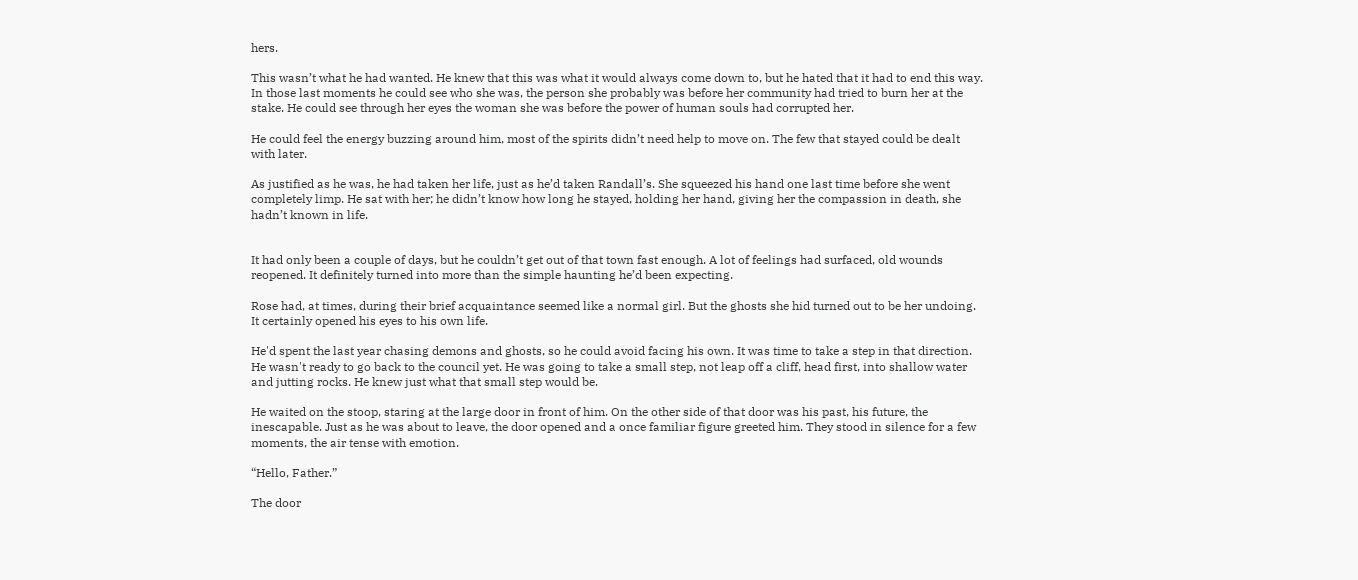hers.

This wasn’t what he had wanted. He knew that this was what it would always come down to, but he hated that it had to end this way. In those last moments he could see who she was, the person she probably was before her community had tried to burn her at the stake. He could see through her eyes the woman she was before the power of human souls had corrupted her.

He could feel the energy buzzing around him, most of the spirits didn’t need help to move on. The few that stayed could be dealt with later.

As justified as he was, he had taken her life, just as he’d taken Randall’s. She squeezed his hand one last time before she went completely limp. He sat with her; he didn’t know how long he stayed, holding her hand, giving her the compassion in death, she hadn’t known in life.


It had only been a couple of days, but he couldn’t get out of that town fast enough. A lot of feelings had surfaced, old wounds reopened. It definitely turned into more than the simple haunting he’d been expecting.

Rose had, at times, during their brief acquaintance seemed like a normal girl. But the ghosts she hid turned out to be her undoing. It certainly opened his eyes to his own life.

He'd spent the last year chasing demons and ghosts, so he could avoid facing his own. It was time to take a step in that direction. He wasn't ready to go back to the council yet. He was going to take a small step, not leap off a cliff, head first, into shallow water and jutting rocks. He knew just what that small step would be.

He waited on the stoop, staring at the large door in front of him. On the other side of that door was his past, his future, the inescapable. Just as he was about to leave, the door opened and a once familiar figure greeted him. They stood in silence for a few moments, the air tense with emotion.

“Hello, Father.”

The door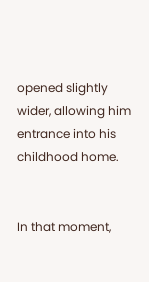opened slightly wider, allowing him entrance into his childhood home.


In that moment,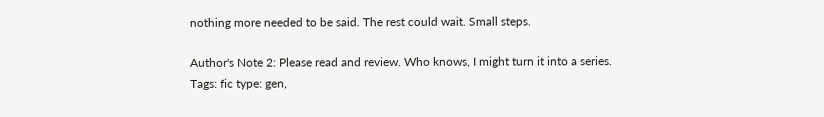nothing more needed to be said. The rest could wait. Small steps.

Author's Note 2: Please read and review. Who knows, I might turn it into a series.
Tags: fic type: gen,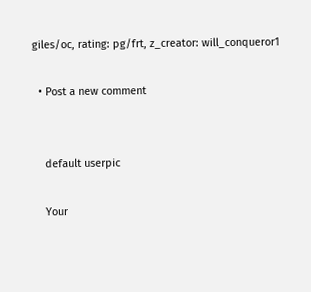giles/oc, rating: pg/frt, z_creator: will_conqueror1

  • Post a new comment


    default userpic

    Your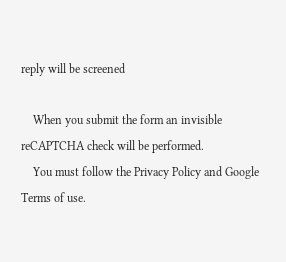reply will be screened

    When you submit the form an invisible reCAPTCHA check will be performed.
    You must follow the Privacy Policy and Google Terms of use.